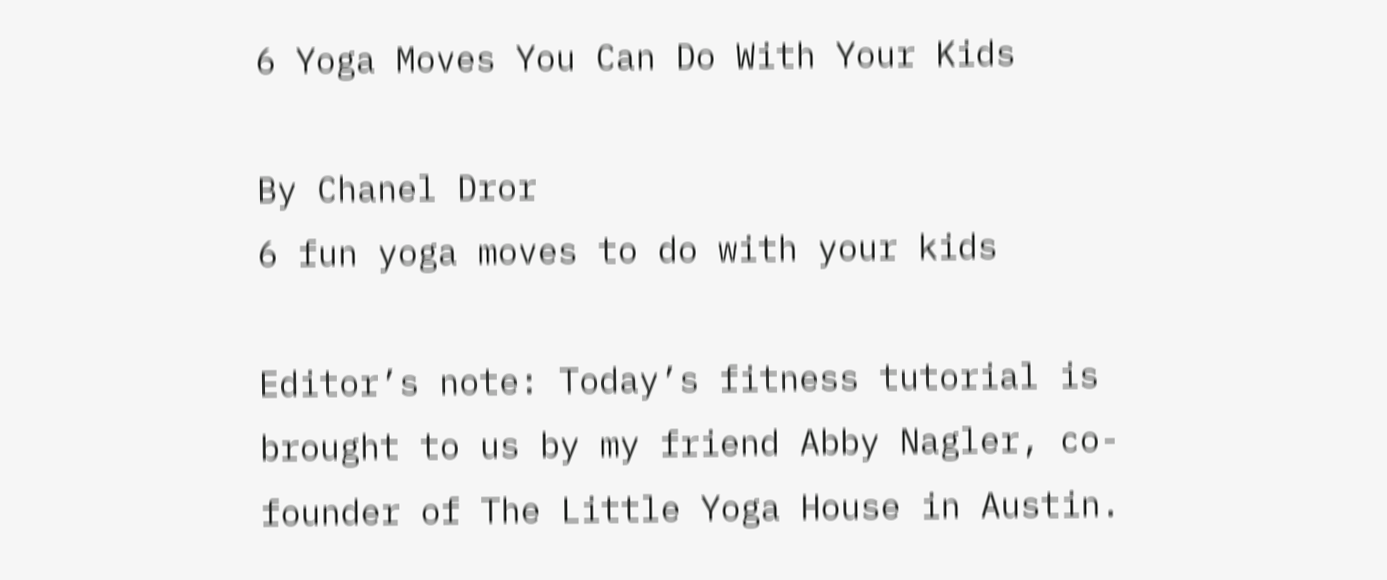6 Yoga Moves You Can Do With Your Kids

By Chanel Dror
6 fun yoga moves to do with your kids

Editor’s note: Today’s fitness tutorial is brought to us by my friend Abby Nagler, co-founder of The Little Yoga House in Austin.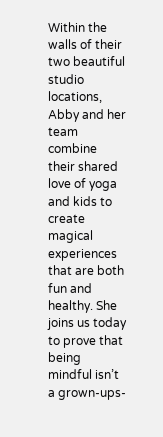Within the walls of their two beautiful studio locations, Abby and her team combine their shared love of yoga and kids to create magical experiences that are both fun and healthy. She joins us today to prove that being mindful isn’t a grown-ups-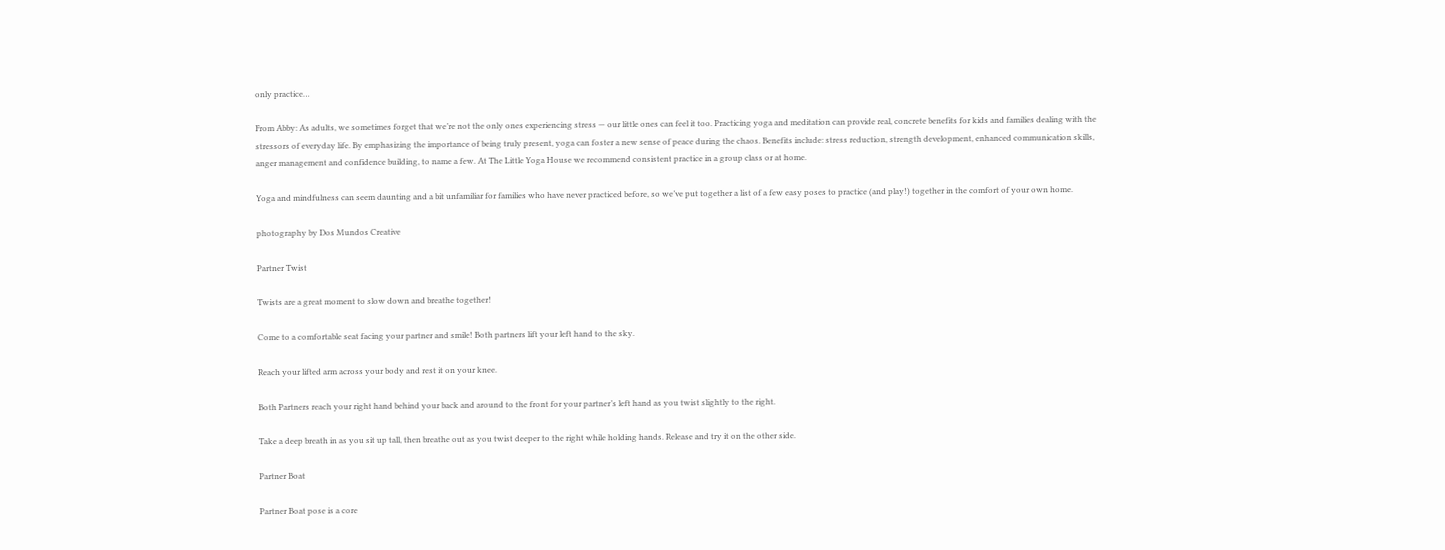only practice…

From Abby: As adults, we sometimes forget that we’re not the only ones experiencing stress — our little ones can feel it too. Practicing yoga and meditation can provide real, concrete benefits for kids and families dealing with the stressors of everyday life. By emphasizing the importance of being truly present, yoga can foster a new sense of peace during the chaos. Benefits include: stress reduction, strength development, enhanced communication skills, anger management and confidence building, to name a few. At The Little Yoga House we recommend consistent practice in a group class or at home.

Yoga and mindfulness can seem daunting and a bit unfamiliar for families who have never practiced before, so we’ve put together a list of a few easy poses to practice (and play!) together in the comfort of your own home.

photography by Dos Mundos Creative

Partner Twist

Twists are a great moment to slow down and breathe together!

Come to a comfortable seat facing your partner and smile! Both partners lift your left hand to the sky.

Reach your lifted arm across your body and rest it on your knee.

Both Partners reach your right hand behind your back and around to the front for your partner’s left hand as you twist slightly to the right.

Take a deep breath in as you sit up tall, then breathe out as you twist deeper to the right while holding hands. Release and try it on the other side.

Partner Boat

Partner Boat pose is a core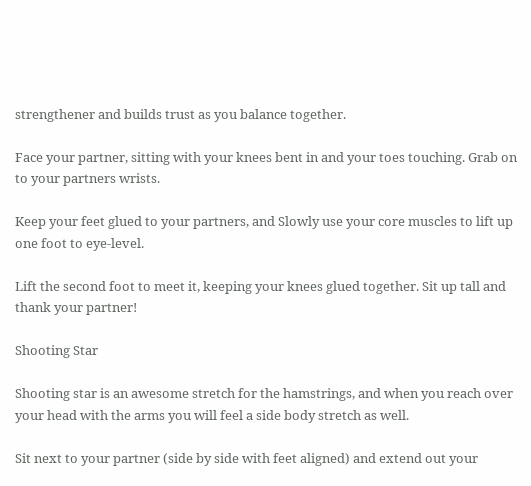strengthener and builds trust as you balance together.

Face your partner, sitting with your knees bent in and your toes touching. Grab on to your partners wrists.

Keep your feet glued to your partners, and Slowly use your core muscles to lift up one foot to eye-level.

Lift the second foot to meet it, keeping your knees glued together. Sit up tall and thank your partner!

Shooting Star

Shooting star is an awesome stretch for the hamstrings, and when you reach over your head with the arms you will feel a side body stretch as well.

Sit next to your partner (side by side with feet aligned) and extend out your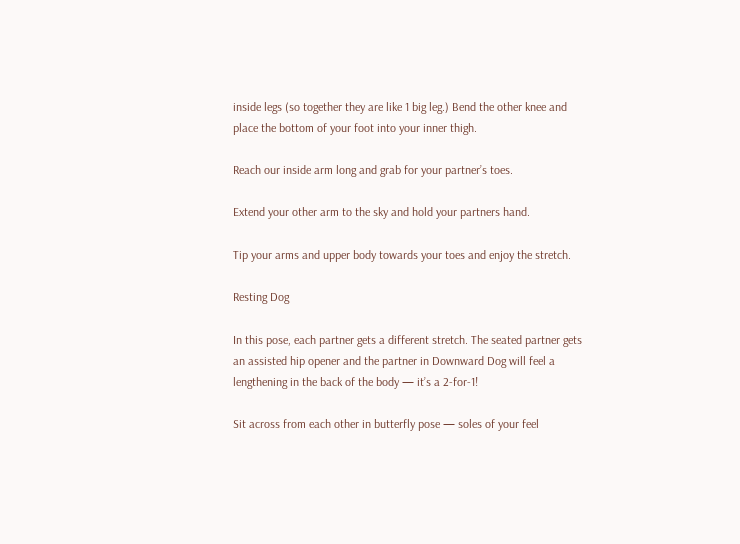inside legs (so together they are like 1 big leg.) Bend the other knee and place the bottom of your foot into your inner thigh.

Reach our inside arm long and grab for your partner’s toes.

Extend your other arm to the sky and hold your partners hand.

Tip your arms and upper body towards your toes and enjoy the stretch.

Resting Dog

In this pose, each partner gets a different stretch. The seated partner gets an assisted hip opener and the partner in Downward Dog will feel a lengthening in the back of the body — it’s a 2-for-1!

Sit across from each other in butterfly pose — soles of your feel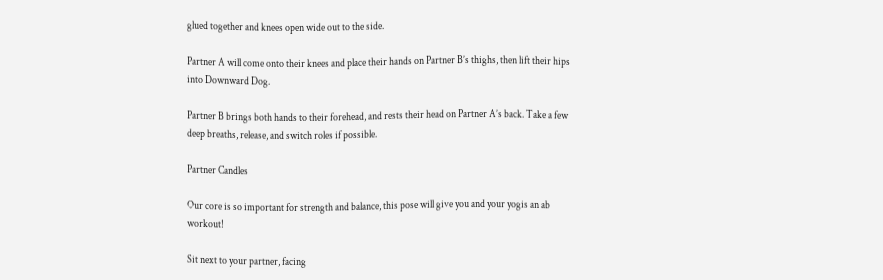glued together and knees open wide out to the side.

Partner A will come onto their knees and place their hands on Partner B’s thighs, then lift their hips into Downward Dog.

Partner B brings both hands to their forehead, and rests their head on Partner A’s back. Take a few deep breaths, release, and switch roles if possible.

Partner Candles

Our core is so important for strength and balance, this pose will give you and your yogis an ab workout!

Sit next to your partner, facing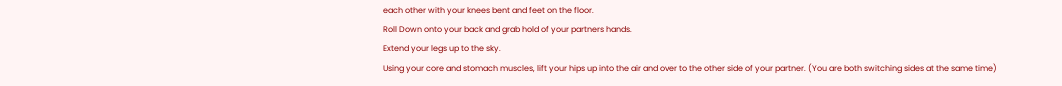each other with your knees bent and feet on the floor.
Roll Down onto your back and grab hold of your partners hands.
Extend your legs up to the sky.
Using your core and stomach muscles, lift your hips up into the air and over to the other side of your partner. (You are both switching sides at the same time)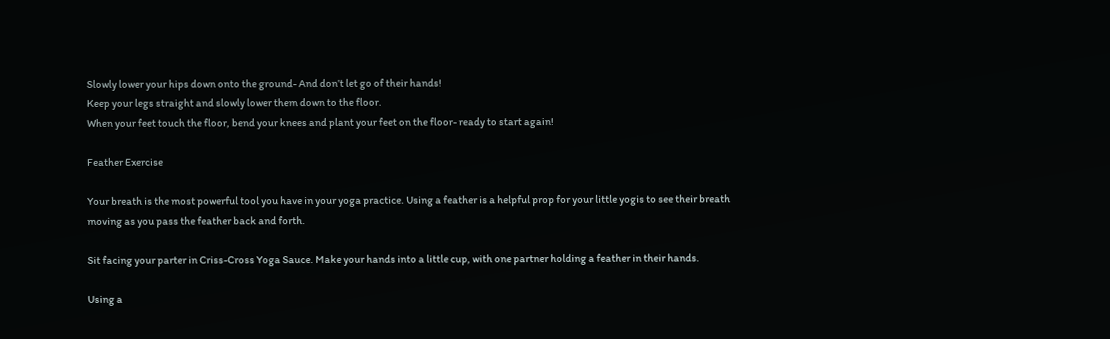Slowly lower your hips down onto the ground- And don’t let go of their hands!
Keep your legs straight and slowly lower them down to the floor.
When your feet touch the floor, bend your knees and plant your feet on the floor- ready to start again!

Feather Exercise

Your breath is the most powerful tool you have in your yoga practice. Using a feather is a helpful prop for your little yogis to see their breath moving as you pass the feather back and forth.

Sit facing your parter in Criss-Cross Yoga Sauce. Make your hands into a little cup, with one partner holding a feather in their hands.

Using a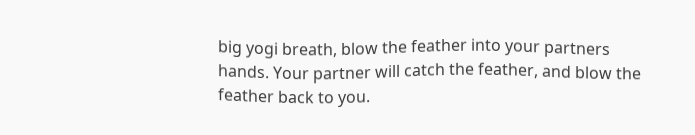big yogi breath, blow the feather into your partners hands. Your partner will catch the feather, and blow the feather back to you.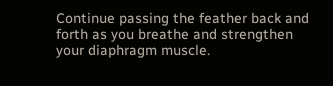Continue passing the feather back and forth as you breathe and strengthen your diaphragm muscle.